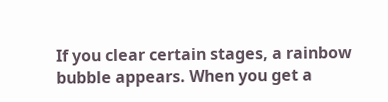If you clear certain stages, a rainbow bubble appears. When you get a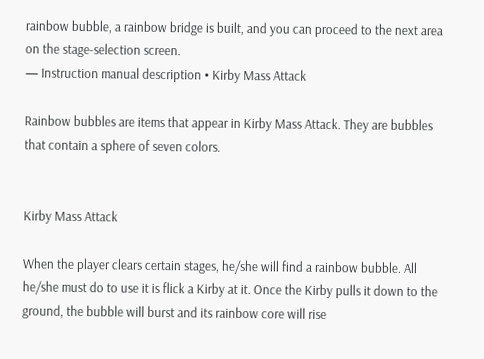rainbow bubble, a rainbow bridge is built, and you can proceed to the next area on the stage-selection screen.
— Instruction manual description • Kirby Mass Attack

Rainbow bubbles are items that appear in Kirby Mass Attack. They are bubbles that contain a sphere of seven colors.


Kirby Mass Attack

When the player clears certain stages, he/she will find a rainbow bubble. All he/she must do to use it is flick a Kirby at it. Once the Kirby pulls it down to the ground, the bubble will burst and its rainbow core will rise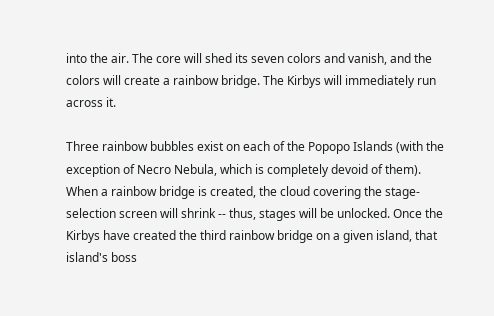into the air. The core will shed its seven colors and vanish, and the colors will create a rainbow bridge. The Kirbys will immediately run across it.

Three rainbow bubbles exist on each of the Popopo Islands (with the exception of Necro Nebula, which is completely devoid of them). When a rainbow bridge is created, the cloud covering the stage-selection screen will shrink -- thus, stages will be unlocked. Once the Kirbys have created the third rainbow bridge on a given island, that island's boss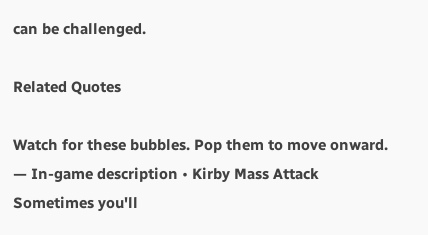can be challenged.

Related Quotes

Watch for these bubbles. Pop them to move onward.
— In-game description • Kirby Mass Attack
Sometimes you'll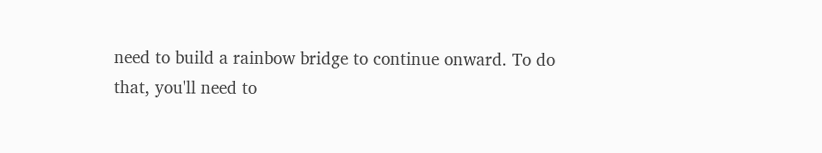need to build a rainbow bridge to continue onward. To do that, you'll need to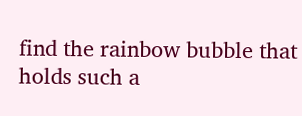find the rainbow bubble that holds such a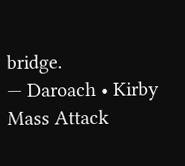bridge.
— Daroach • Kirby Mass Attack